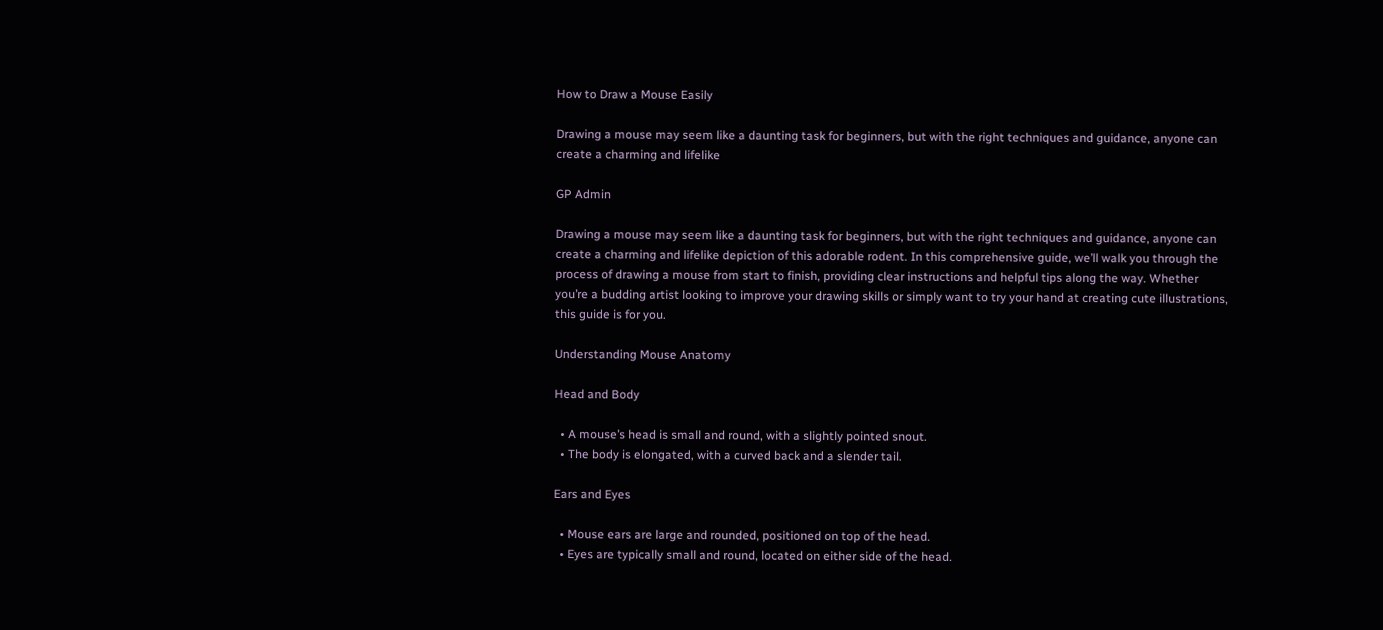How to Draw a Mouse Easily

Drawing a mouse may seem like a daunting task for beginners, but with the right techniques and guidance, anyone can create a charming and lifelike

GP Admin

Drawing a mouse may seem like a daunting task for beginners, but with the right techniques and guidance, anyone can create a charming and lifelike depiction of this adorable rodent. In this comprehensive guide, we’ll walk you through the process of drawing a mouse from start to finish, providing clear instructions and helpful tips along the way. Whether you’re a budding artist looking to improve your drawing skills or simply want to try your hand at creating cute illustrations, this guide is for you.

Understanding Mouse Anatomy

Head and Body

  • A mouse’s head is small and round, with a slightly pointed snout.
  • The body is elongated, with a curved back and a slender tail.

Ears and Eyes

  • Mouse ears are large and rounded, positioned on top of the head.
  • Eyes are typically small and round, located on either side of the head.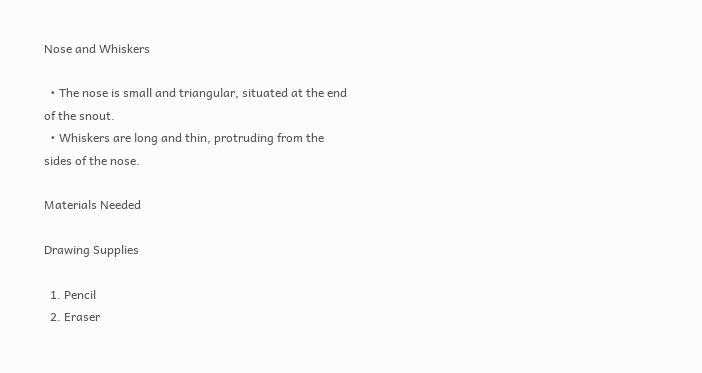Nose and Whiskers

  • The nose is small and triangular, situated at the end of the snout.
  • Whiskers are long and thin, protruding from the sides of the nose.

Materials Needed

Drawing Supplies

  1. Pencil
  2. Eraser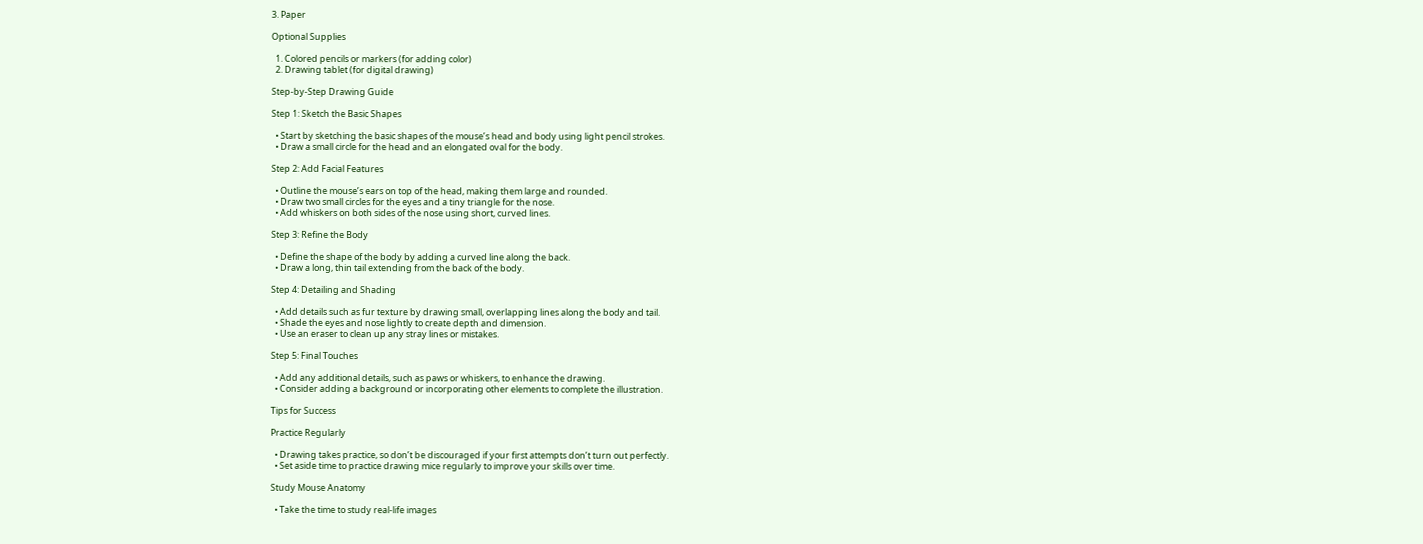3. Paper

Optional Supplies

  1. Colored pencils or markers (for adding color)
  2. Drawing tablet (for digital drawing)

Step-by-Step Drawing Guide

Step 1: Sketch the Basic Shapes

  • Start by sketching the basic shapes of the mouse’s head and body using light pencil strokes.
  • Draw a small circle for the head and an elongated oval for the body.

Step 2: Add Facial Features

  • Outline the mouse’s ears on top of the head, making them large and rounded.
  • Draw two small circles for the eyes and a tiny triangle for the nose.
  • Add whiskers on both sides of the nose using short, curved lines.

Step 3: Refine the Body

  • Define the shape of the body by adding a curved line along the back.
  • Draw a long, thin tail extending from the back of the body.

Step 4: Detailing and Shading

  • Add details such as fur texture by drawing small, overlapping lines along the body and tail.
  • Shade the eyes and nose lightly to create depth and dimension.
  • Use an eraser to clean up any stray lines or mistakes.

Step 5: Final Touches

  • Add any additional details, such as paws or whiskers, to enhance the drawing.
  • Consider adding a background or incorporating other elements to complete the illustration.

Tips for Success

Practice Regularly

  • Drawing takes practice, so don’t be discouraged if your first attempts don’t turn out perfectly.
  • Set aside time to practice drawing mice regularly to improve your skills over time.

Study Mouse Anatomy

  • Take the time to study real-life images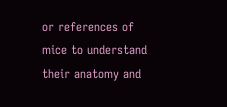or references of mice to understand their anatomy and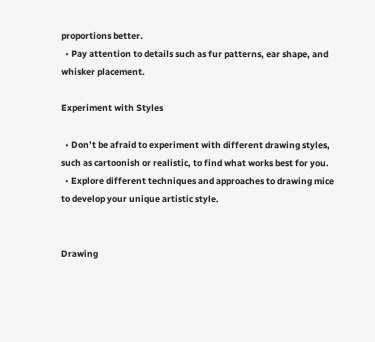proportions better.
  • Pay attention to details such as fur patterns, ear shape, and whisker placement.

Experiment with Styles

  • Don’t be afraid to experiment with different drawing styles, such as cartoonish or realistic, to find what works best for you.
  • Explore different techniques and approaches to drawing mice to develop your unique artistic style.


Drawing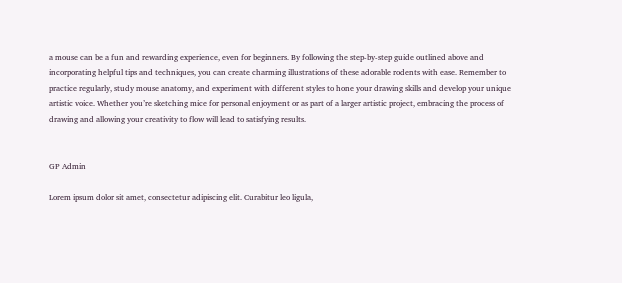a mouse can be a fun and rewarding experience, even for beginners. By following the step-by-step guide outlined above and incorporating helpful tips and techniques, you can create charming illustrations of these adorable rodents with ease. Remember to practice regularly, study mouse anatomy, and experiment with different styles to hone your drawing skills and develop your unique artistic voice. Whether you’re sketching mice for personal enjoyment or as part of a larger artistic project, embracing the process of drawing and allowing your creativity to flow will lead to satisfying results.


GP Admin

Lorem ipsum dolor sit amet, consectetur adipiscing elit. Curabitur leo ligula,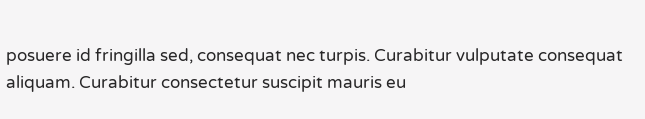posuere id fringilla sed, consequat nec turpis. Curabitur vulputate consequat aliquam. Curabitur consectetur suscipit mauris eu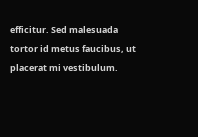efficitur. Sed malesuada tortor id metus faucibus, ut placerat mi vestibulum.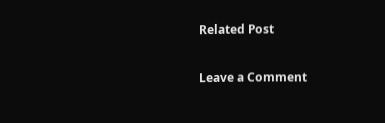Related Post

Leave a Comment